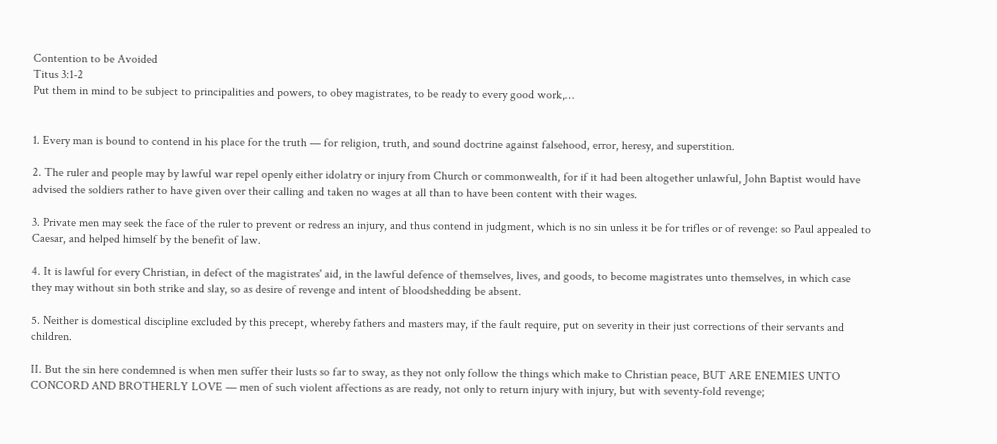Contention to be Avoided
Titus 3:1-2
Put them in mind to be subject to principalities and powers, to obey magistrates, to be ready to every good work,…


1. Every man is bound to contend in his place for the truth — for religion, truth, and sound doctrine against falsehood, error, heresy, and superstition.

2. The ruler and people may by lawful war repel openly either idolatry or injury from Church or commonwealth, for if it had been altogether unlawful, John Baptist would have advised the soldiers rather to have given over their calling and taken no wages at all than to have been content with their wages.

3. Private men may seek the face of the ruler to prevent or redress an injury, and thus contend in judgment, which is no sin unless it be for trifles or of revenge: so Paul appealed to Caesar, and helped himself by the benefit of law.

4. It is lawful for every Christian, in defect of the magistrates' aid, in the lawful defence of themselves, lives, and goods, to become magistrates unto themselves, in which case they may without sin both strike and slay, so as desire of revenge and intent of bloodshedding be absent.

5. Neither is domestical discipline excluded by this precept, whereby fathers and masters may, if the fault require, put on severity in their just corrections of their servants and children.

II. But the sin here condemned is when men suffer their lusts so far to sway, as they not only follow the things which make to Christian peace, BUT ARE ENEMIES UNTO CONCORD AND BROTHERLY LOVE — men of such violent affections as are ready, not only to return injury with injury, but with seventy-fold revenge;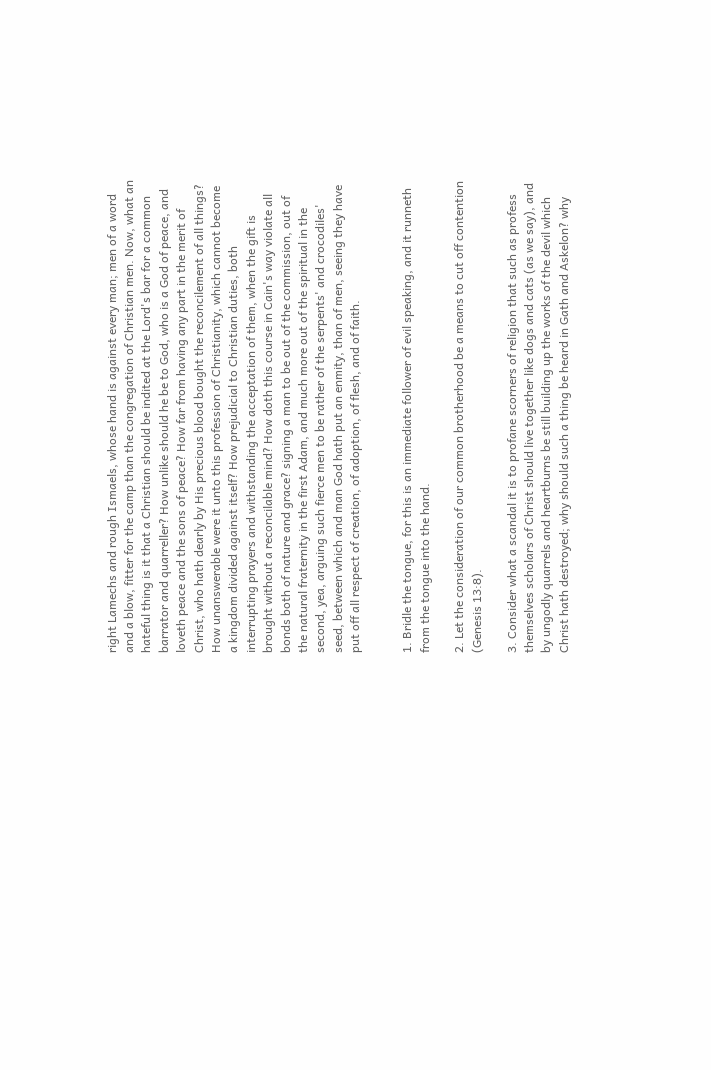right Lamechs and rough Ismaels, whose hand is against every man; men of a word and a blow, fitter for the camp than the congregation of Christian men. Now, what an hateful thing is it that a Christian should be indited at the Lord's bar for a common barrator and quarreller? How unlike should he be to God, who is a God of peace, and loveth peace and the sons of peace? How far from having any part in the merit of Christ, who hath dearly by His precious blood bought the reconcilement of all things? How unanswerable were it unto this profession of Christianity, which cannot become a kingdom divided against itself? How prejudicial to Christian duties, both interrupting prayers and withstanding the acceptation of them, when the gift is brought without a reconcilable mind? How doth this course in Cain's way violate all bonds both of nature and grace? signing a man to be out of the commission, out of the natural fraternity in the first Adam, and much more out of the spiritual in the second, yea, arguing such fierce men to be rather of the serpents' and crocodiles' seed, between which and man God hath put an enmity, than of men, seeing they have put off all respect of creation, of adoption, of flesh, and of faith.


1. Bridle the tongue, for this is an immediate follower of evil speaking, and it runneth from the tongue into the hand.

2. Let the consideration of our common brotherhood be a means to cut off contention (Genesis 13:8).

3. Consider what a scandal it is to profane scorners of religion that such as profess themselves scholars of Christ should live together like dogs and cats (as we say), and by ungodly quarrels and heartburns be still building up the works of the devil which Christ hath destroyed; why should such a thing be heard in Gath and Askelon? why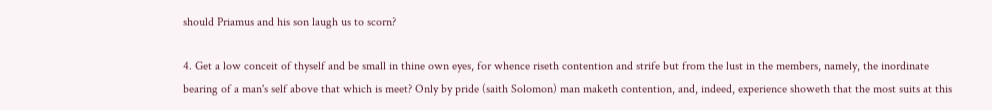should Priamus and his son laugh us to scorn?

4. Get a low conceit of thyself and be small in thine own eyes, for whence riseth contention and strife but from the lust in the members, namely, the inordinate bearing of a man's self above that which is meet? Only by pride (saith Solomon) man maketh contention, and, indeed, experience showeth that the most suits at this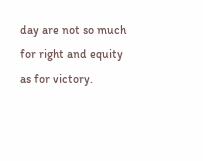day are not so much for right and equity as for victory.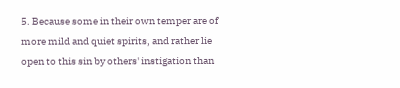5. Because some in their own temper are of more mild and quiet spirits, and rather lie open to this sin by others' instigation than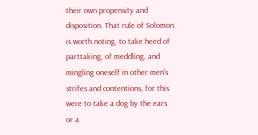their own propensity and disposition. That rule of Solomon is worth noting, to take heed of parttaking, of meddling, and mingling oneself in other men's strifes and contentions, for this were to take a dog by the ears or a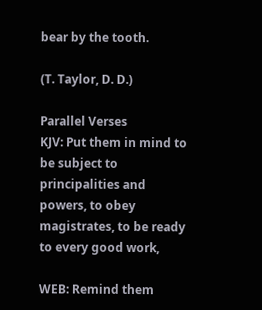bear by the tooth.

(T. Taylor, D. D.)

Parallel Verses
KJV: Put them in mind to be subject to principalities and powers, to obey magistrates, to be ready to every good work,

WEB: Remind them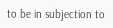to be in subjection to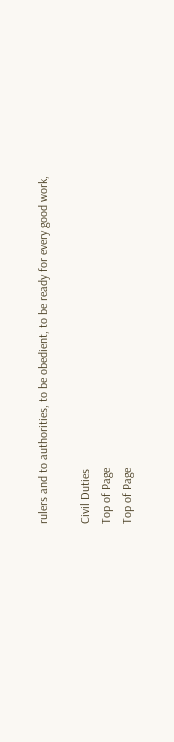rulers and to authorities, to be obedient, to be ready for every good work,

Civil Duties
Top of Page
Top of Page